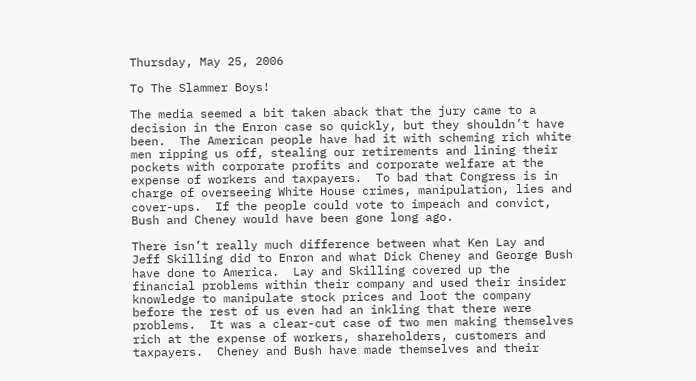Thursday, May 25, 2006

To The Slammer Boys!

The media seemed a bit taken aback that the jury came to a decision in the Enron case so quickly, but they shouldn’t have been.  The American people have had it with scheming rich white men ripping us off, stealing our retirements and lining their pockets with corporate profits and corporate welfare at the expense of workers and taxpayers.  To bad that Congress is in charge of overseeing White House crimes, manipulation, lies and cover-ups.  If the people could vote to impeach and convict, Bush and Cheney would have been gone long ago.

There isn’t really much difference between what Ken Lay and Jeff Skilling did to Enron and what Dick Cheney and George Bush have done to America.  Lay and Skilling covered up the financial problems within their company and used their insider knowledge to manipulate stock prices and loot the company before the rest of us even had an inkling that there were problems.  It was a clear-cut case of two men making themselves rich at the expense of workers, shareholders, customers and taxpayers.  Cheney and Bush have made themselves and their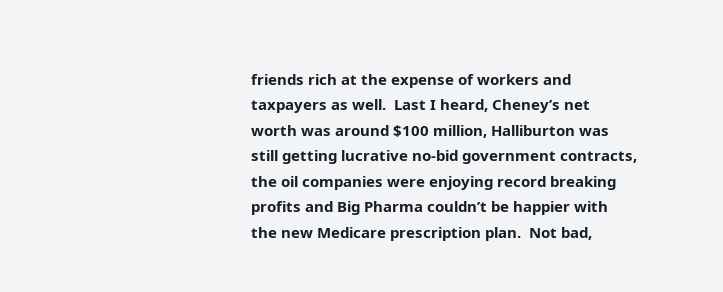friends rich at the expense of workers and taxpayers as well.  Last I heard, Cheney’s net worth was around $100 million, Halliburton was still getting lucrative no-bid government contracts, the oil companies were enjoying record breaking profits and Big Pharma couldn’t be happier with the new Medicare prescription plan.  Not bad,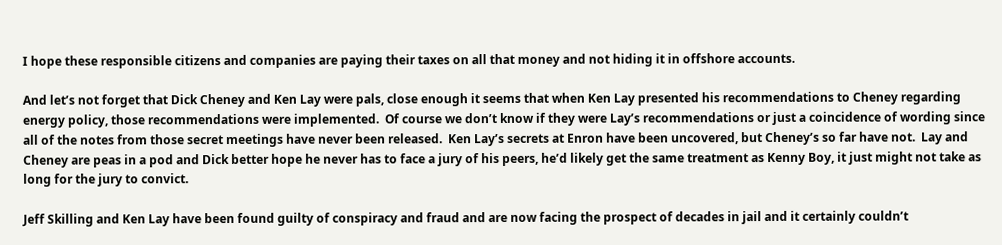I hope these responsible citizens and companies are paying their taxes on all that money and not hiding it in offshore accounts.

And let’s not forget that Dick Cheney and Ken Lay were pals, close enough it seems that when Ken Lay presented his recommendations to Cheney regarding energy policy, those recommendations were implemented.  Of course we don’t know if they were Lay’s recommendations or just a coincidence of wording since all of the notes from those secret meetings have never been released.  Ken Lay’s secrets at Enron have been uncovered, but Cheney’s so far have not.  Lay and Cheney are peas in a pod and Dick better hope he never has to face a jury of his peers, he’d likely get the same treatment as Kenny Boy, it just might not take as long for the jury to convict.

Jeff Skilling and Ken Lay have been found guilty of conspiracy and fraud and are now facing the prospect of decades in jail and it certainly couldn’t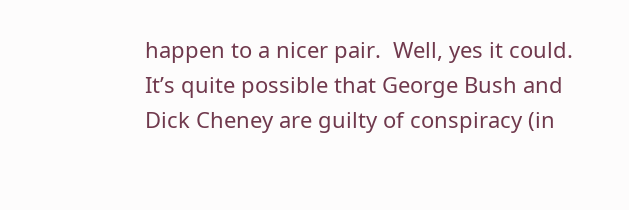happen to a nicer pair.  Well, yes it could.  It’s quite possible that George Bush and Dick Cheney are guilty of conspiracy (in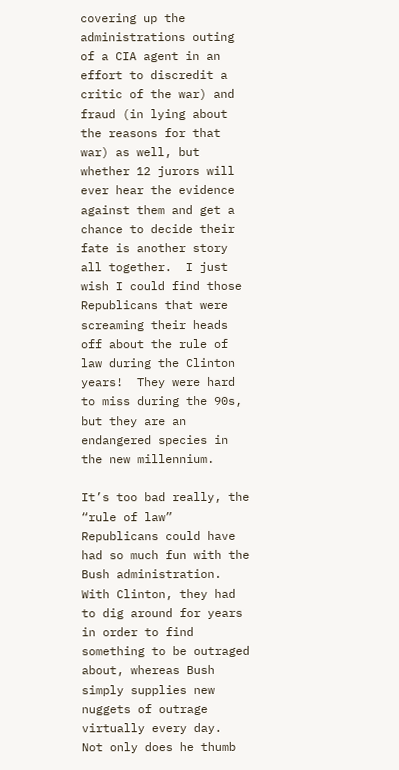covering up the administrations outing of a CIA agent in an effort to discredit a critic of the war) and fraud (in lying about the reasons for that war) as well, but whether 12 jurors will ever hear the evidence against them and get a chance to decide their fate is another story all together.  I just wish I could find those Republicans that were screaming their heads off about the rule of law during the Clinton years!  They were hard to miss during the 90s, but they are an endangered species in the new millennium.

It’s too bad really, the “rule of law” Republicans could have had so much fun with the Bush administration.  With Clinton, they had to dig around for years in order to find something to be outraged about, whereas Bush simply supplies new nuggets of outrage virtually every day.  Not only does he thumb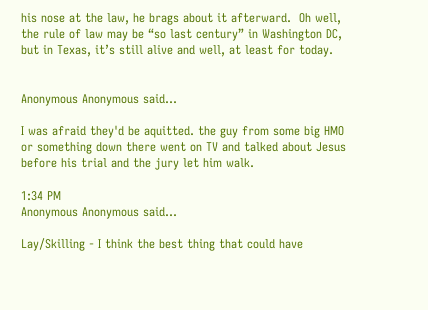his nose at the law, he brags about it afterward.  Oh well, the rule of law may be “so last century” in Washington DC, but in Texas, it’s still alive and well, at least for today.


Anonymous Anonymous said...

I was afraid they'd be aquitted. the guy from some big HMO or something down there went on TV and talked about Jesus before his trial and the jury let him walk.

1:34 PM
Anonymous Anonymous said...

Lay/Skilling - I think the best thing that could have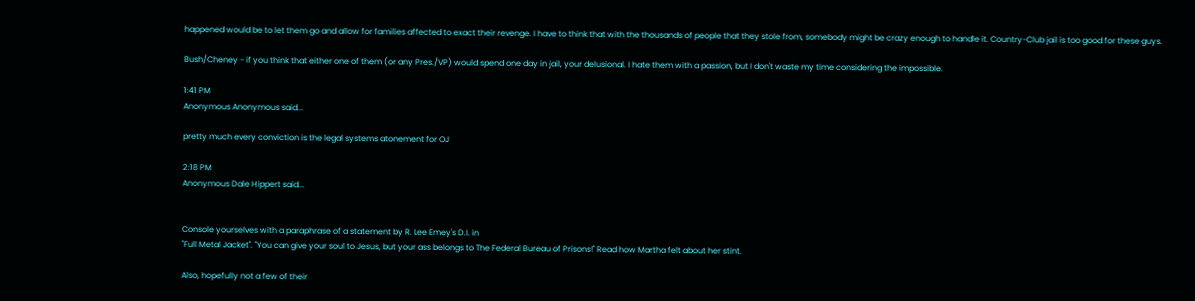happened would be to let them go and allow for families affected to exact their revenge. I have to think that with the thousands of people that they stole from, somebody might be crazy enough to handle it. Country-Club jail is too good for these guys.

Bush/Cheney - if you think that either one of them (or any Pres./VP) would spend one day in jail, your delusional. I hate them with a passion, but I don't waste my time considering the impossible.

1:41 PM
Anonymous Anonymous said...

pretty much every conviction is the legal systems atonement for OJ

2:18 PM
Anonymous Dale Hippert said...


Console yourselves with a paraphrase of a statement by R. Lee Emey's D.I. in
"Full Metal Jacket". "You can give your soul to Jesus, but your ass belongs to The Federal Bureau of Prisons!" Read how Martha felt about her stint.

Also, hopefully not a few of their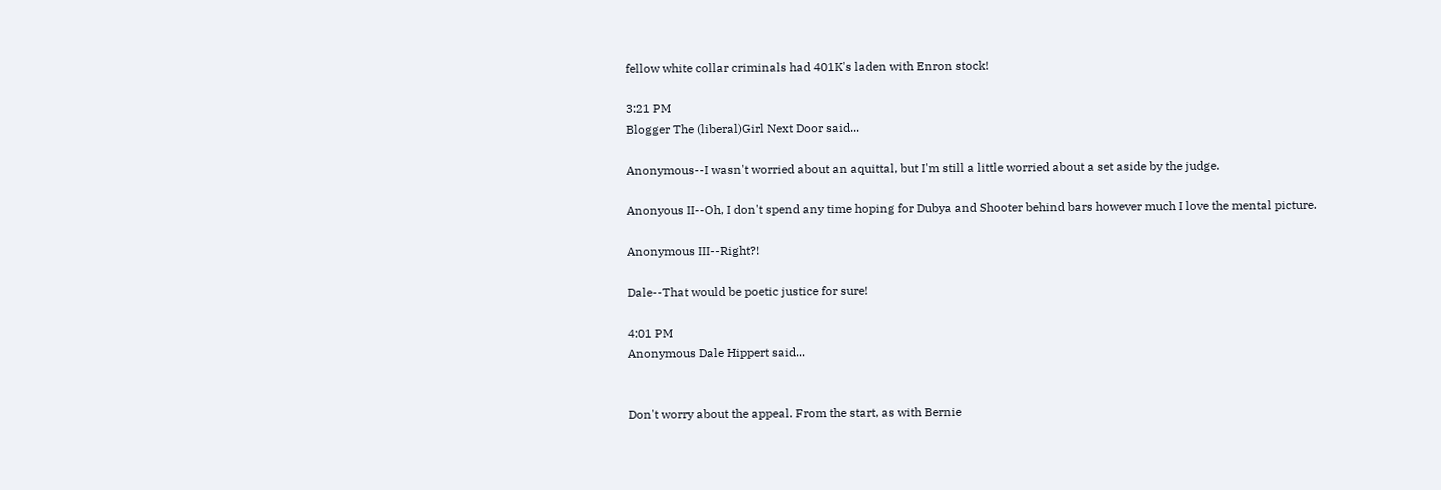fellow white collar criminals had 401K's laden with Enron stock!

3:21 PM
Blogger The (liberal)Girl Next Door said...

Anonymous--I wasn't worried about an aquittal, but I'm still a little worried about a set aside by the judge.

Anonyous II--Oh, I don't spend any time hoping for Dubya and Shooter behind bars however much I love the mental picture.

Anonymous III--Right?!

Dale--That would be poetic justice for sure!

4:01 PM
Anonymous Dale Hippert said...


Don't worry about the appeal. From the start, as with Bernie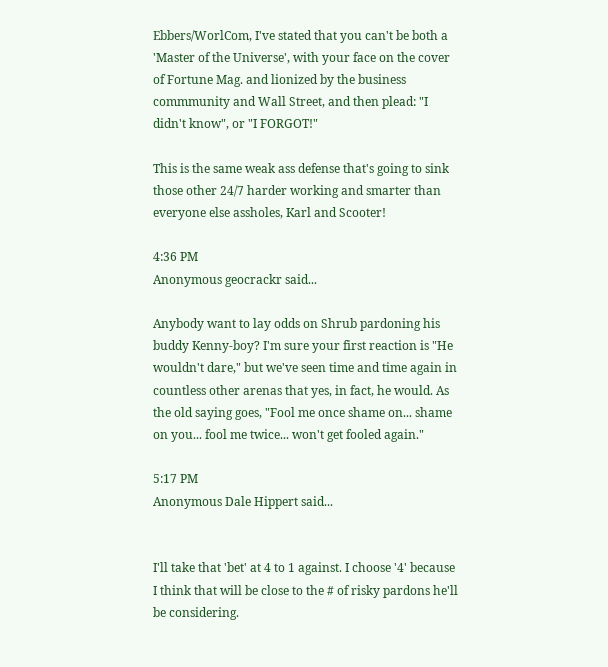Ebbers/WorlCom, I've stated that you can't be both a 'Master of the Universe', with your face on the cover of Fortune Mag. and lionized by the business commmunity and Wall Street, and then plead: "I didn't know", or "I FORGOT!"

This is the same weak ass defense that's going to sink those other 24/7 harder working and smarter than everyone else assholes, Karl and Scooter!

4:36 PM
Anonymous geocrackr said...

Anybody want to lay odds on Shrub pardoning his buddy Kenny-boy? I'm sure your first reaction is "He wouldn't dare," but we've seen time and time again in countless other arenas that yes, in fact, he would. As the old saying goes, "Fool me once shame on... shame on you... fool me twice... won't get fooled again."

5:17 PM
Anonymous Dale Hippert said...


I'll take that 'bet' at 4 to 1 against. I choose '4' because I think that will be close to the # of risky pardons he'll be considering.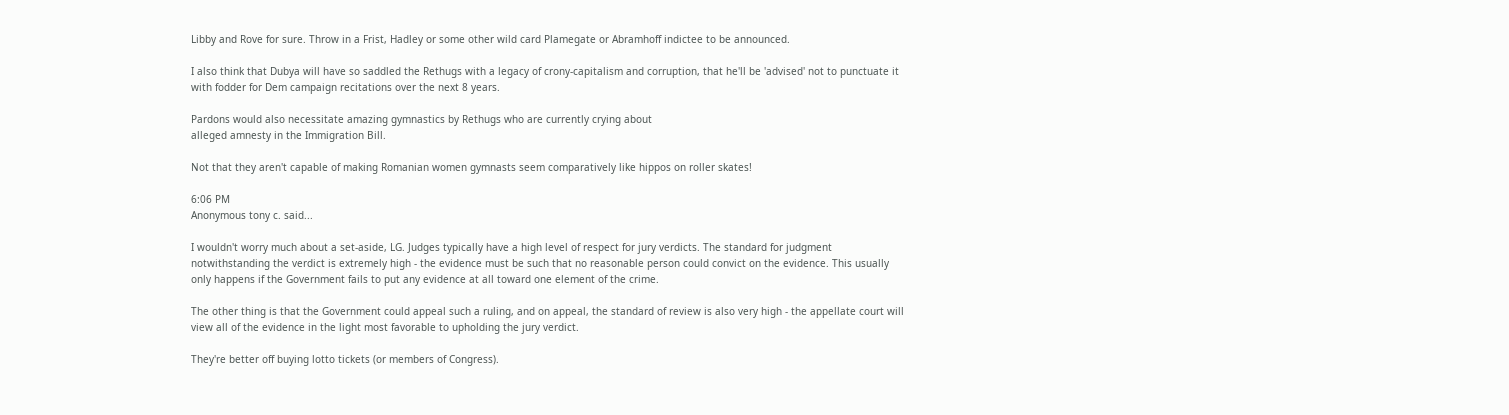Libby and Rove for sure. Throw in a Frist, Hadley or some other wild card Plamegate or Abramhoff indictee to be announced.

I also think that Dubya will have so saddled the Rethugs with a legacy of crony-capitalism and corruption, that he'll be 'advised' not to punctuate it with fodder for Dem campaign recitations over the next 8 years.

Pardons would also necessitate amazing gymnastics by Rethugs who are currently crying about
alleged amnesty in the Immigration Bill.

Not that they aren't capable of making Romanian women gymnasts seem comparatively like hippos on roller skates!

6:06 PM
Anonymous tony c. said...

I wouldn't worry much about a set-aside, LG. Judges typically have a high level of respect for jury verdicts. The standard for judgment notwithstanding the verdict is extremely high - the evidence must be such that no reasonable person could convict on the evidence. This usually only happens if the Government fails to put any evidence at all toward one element of the crime.

The other thing is that the Government could appeal such a ruling, and on appeal, the standard of review is also very high - the appellate court will view all of the evidence in the light most favorable to upholding the jury verdict.

They're better off buying lotto tickets (or members of Congress).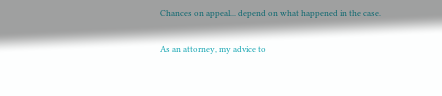Chances on appeal... depend on what happened in the case.

As an attorney, my advice to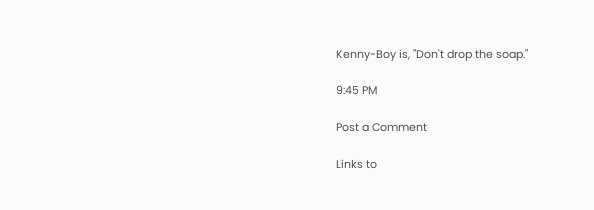Kenny-Boy is, "Don't drop the soap."

9:45 PM

Post a Comment

Links to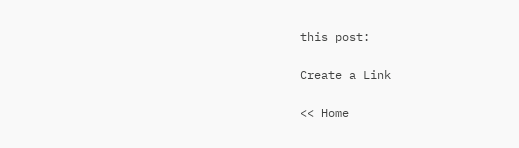this post:

Create a Link

<< Home